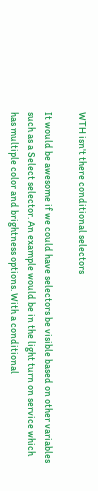WTH isn't there conditional selectors

It would be awesome if we could have selectors be visible based on other variables such as a Select selector. An example would be in the light turn on service which has multiple color and brightness options. With a conditional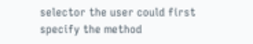selector the user could first specify the method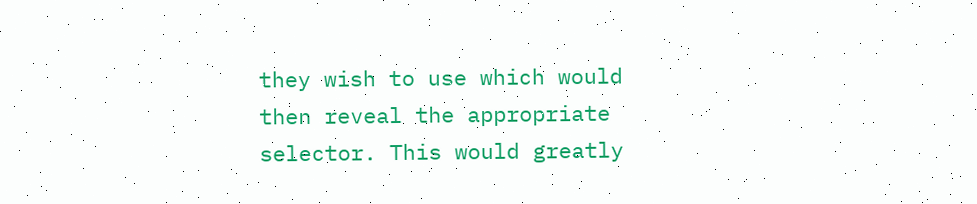they wish to use which would then reveal the appropriate selector. This would greatly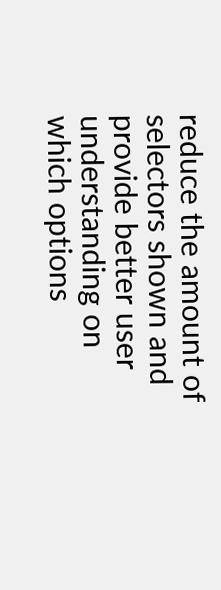reduce the amount of selectors shown and provide better user understanding on which options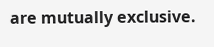are mutually exclusive.